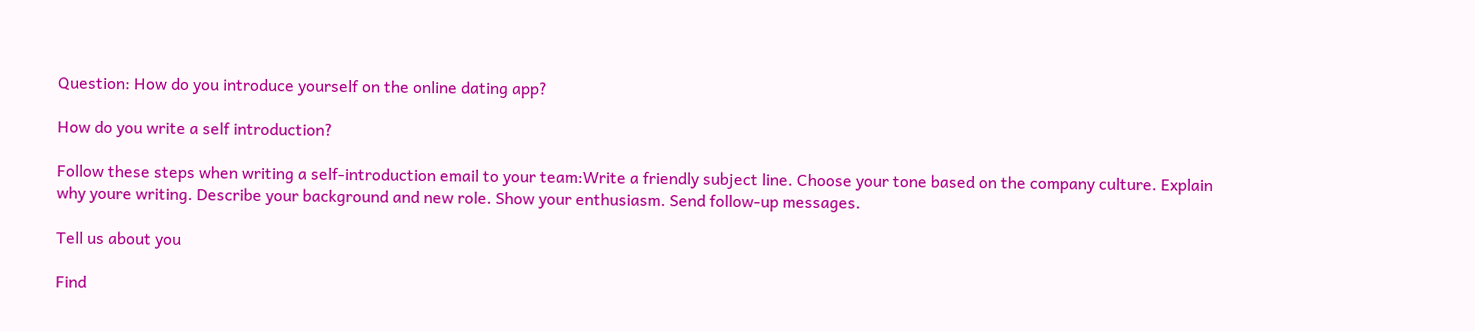Question: How do you introduce yourself on the online dating app?

How do you write a self introduction?

Follow these steps when writing a self-introduction email to your team:Write a friendly subject line. Choose your tone based on the company culture. Explain why youre writing. Describe your background and new role. Show your enthusiasm. Send follow-up messages.

Tell us about you

Find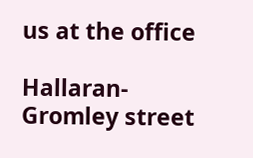us at the office

Hallaran- Gromley street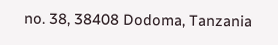no. 38, 38408 Dodoma, Tanzania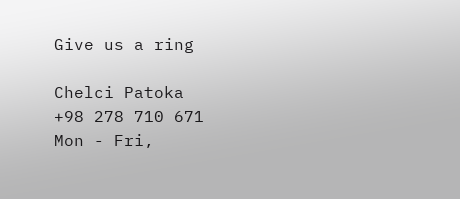Give us a ring

Chelci Patoka
+98 278 710 671
Mon - Fri,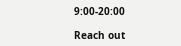9:00-20:00

Reach out